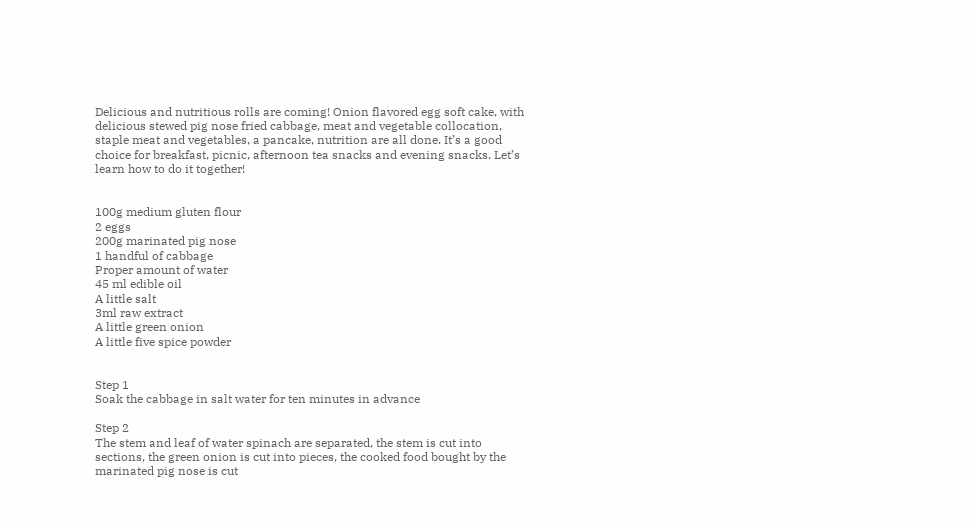Delicious and nutritious rolls are coming! Onion flavored egg soft cake, with delicious stewed pig nose fried cabbage, meat and vegetable collocation, staple meat and vegetables, a pancake, nutrition are all done. It’s a good choice for breakfast, picnic, afternoon tea snacks and evening snacks. Let’s learn how to do it together!


100g medium gluten flour
2 eggs
200g marinated pig nose
1 handful of cabbage
Proper amount of water
45 ml edible oil
A little salt
3ml raw extract
A little green onion
A little five spice powder


Step 1
Soak the cabbage in salt water for ten minutes in advance

Step 2
The stem and leaf of water spinach are separated, the stem is cut into sections, the green onion is cut into pieces, the cooked food bought by the marinated pig nose is cut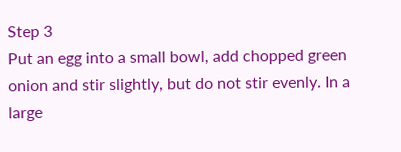Step 3
Put an egg into a small bowl, add chopped green onion and stir slightly, but do not stir evenly. In a large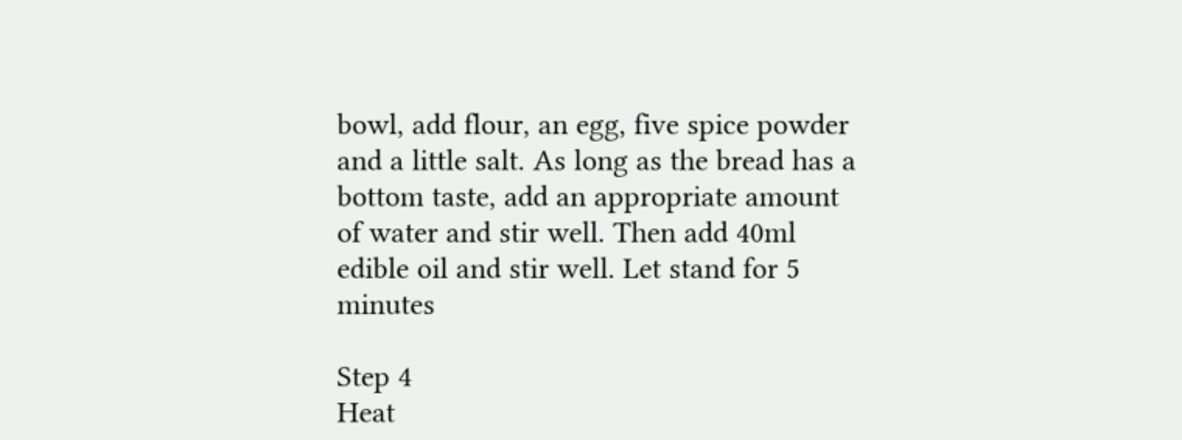bowl, add flour, an egg, five spice powder and a little salt. As long as the bread has a bottom taste, add an appropriate amount of water and stir well. Then add 40ml edible oil and stir well. Let stand for 5 minutes

Step 4
Heat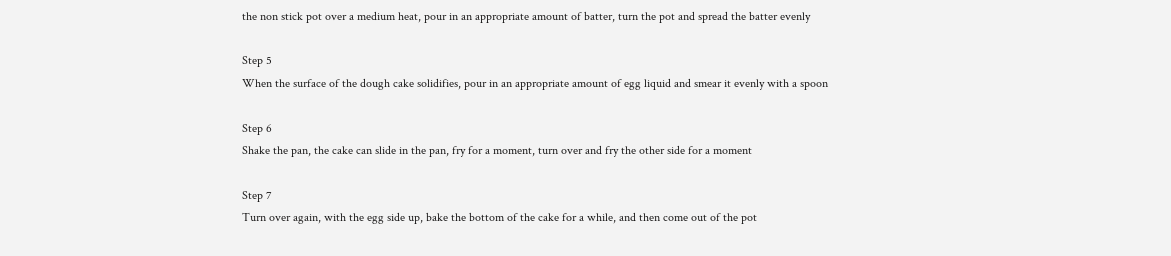the non stick pot over a medium heat, pour in an appropriate amount of batter, turn the pot and spread the batter evenly

Step 5
When the surface of the dough cake solidifies, pour in an appropriate amount of egg liquid and smear it evenly with a spoon

Step 6
Shake the pan, the cake can slide in the pan, fry for a moment, turn over and fry the other side for a moment

Step 7
Turn over again, with the egg side up, bake the bottom of the cake for a while, and then come out of the pot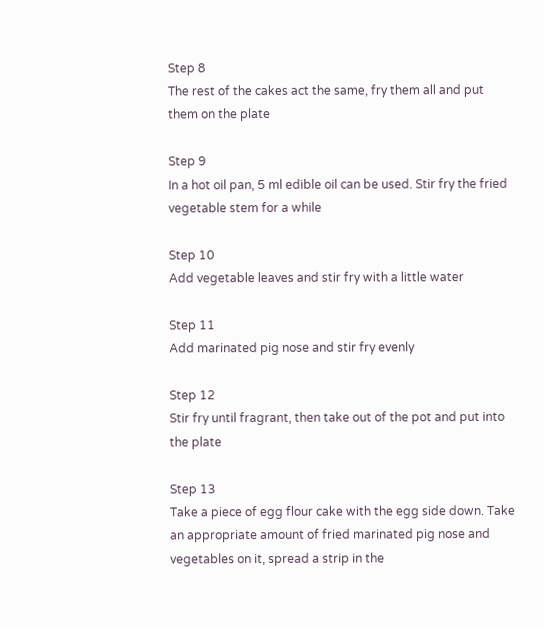Step 8
The rest of the cakes act the same, fry them all and put them on the plate

Step 9
In a hot oil pan, 5 ml edible oil can be used. Stir fry the fried vegetable stem for a while

Step 10
Add vegetable leaves and stir fry with a little water

Step 11
Add marinated pig nose and stir fry evenly

Step 12
Stir fry until fragrant, then take out of the pot and put into the plate

Step 13
Take a piece of egg flour cake with the egg side down. Take an appropriate amount of fried marinated pig nose and vegetables on it, spread a strip in the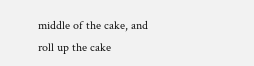middle of the cake, and roll up the cake